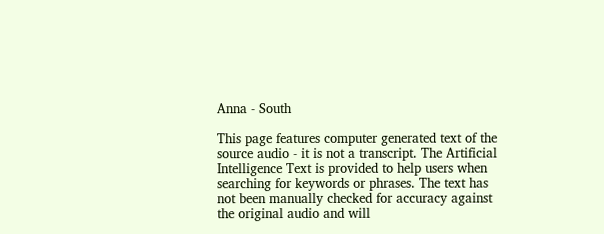Anna - South

This page features computer generated text of the source audio - it is not a transcript. The Artificial Intelligence Text is provided to help users when searching for keywords or phrases. The text has not been manually checked for accuracy against the original audio and will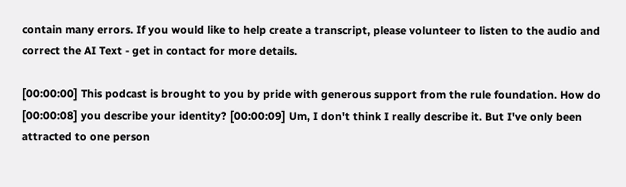contain many errors. If you would like to help create a transcript, please volunteer to listen to the audio and correct the AI Text - get in contact for more details.

[00:00:00] This podcast is brought to you by pride with generous support from the rule foundation. How do [00:00:08] you describe your identity? [00:00:09] Um, I don't think I really describe it. But I've only been attracted to one person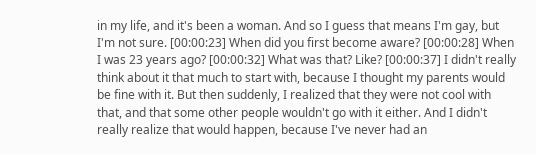in my life, and it's been a woman. And so I guess that means I'm gay, but I'm not sure. [00:00:23] When did you first become aware? [00:00:28] When I was 23 years ago? [00:00:32] What was that? Like? [00:00:37] I didn't really think about it that much to start with, because I thought my parents would be fine with it. But then suddenly, I realized that they were not cool with that, and that some other people wouldn't go with it either. And I didn't really realize that would happen, because I've never had an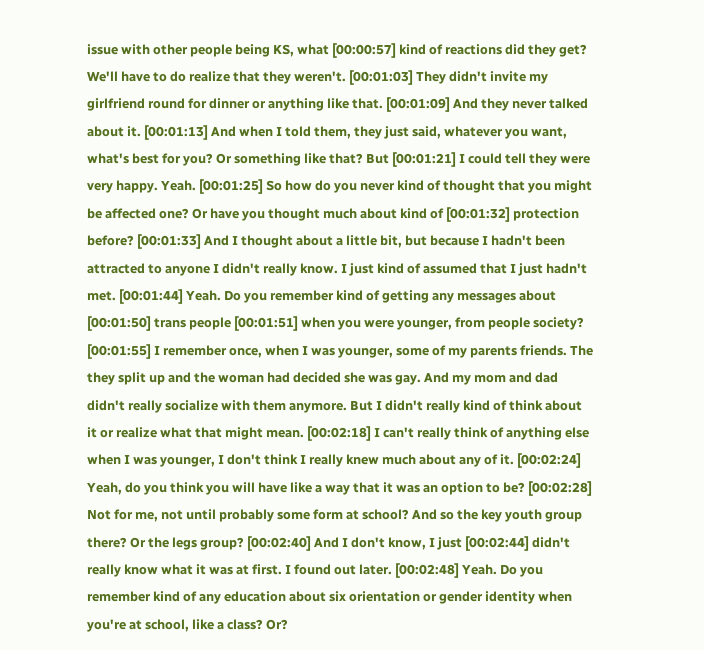issue with other people being KS, what [00:00:57] kind of reactions did they get? We'll have to do realize that they weren't. [00:01:03] They didn't invite my girlfriend round for dinner or anything like that. [00:01:09] And they never talked about it. [00:01:13] And when I told them, they just said, whatever you want, what's best for you? Or something like that? But [00:01:21] I could tell they were very happy. Yeah. [00:01:25] So how do you never kind of thought that you might be affected one? Or have you thought much about kind of [00:01:32] protection before? [00:01:33] And I thought about a little bit, but because I hadn't been attracted to anyone I didn't really know. I just kind of assumed that I just hadn't met. [00:01:44] Yeah. Do you remember kind of getting any messages about [00:01:50] trans people [00:01:51] when you were younger, from people society? [00:01:55] I remember once, when I was younger, some of my parents friends. The they split up and the woman had decided she was gay. And my mom and dad didn't really socialize with them anymore. But I didn't really kind of think about it or realize what that might mean. [00:02:18] I can't really think of anything else when I was younger, I don't think I really knew much about any of it. [00:02:24] Yeah, do you think you will have like a way that it was an option to be? [00:02:28] Not for me, not until probably some form at school? And so the key youth group there? Or the legs group? [00:02:40] And I don't know, I just [00:02:44] didn't really know what it was at first. I found out later. [00:02:48] Yeah. Do you remember kind of any education about six orientation or gender identity when you're at school, like a class? Or?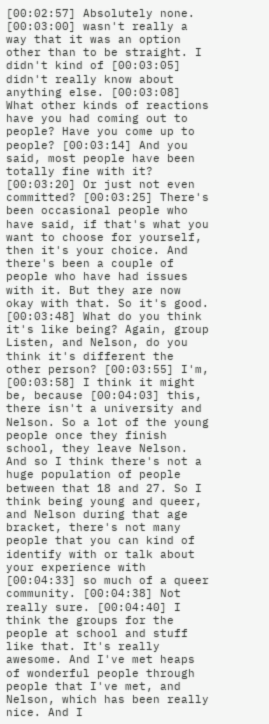[00:02:57] Absolutely none. [00:03:00] wasn't really a way that it was an option other than to be straight. I didn't kind of [00:03:05] didn't really know about anything else. [00:03:08] What other kinds of reactions have you had coming out to people? Have you come up to people? [00:03:14] And you said, most people have been totally fine with it? [00:03:20] Or just not even committed? [00:03:25] There's been occasional people who have said, if that's what you want to choose for yourself, then it's your choice. And there's been a couple of people who have had issues with it. But they are now okay with that. So it's good. [00:03:48] What do you think it's like being? Again, group Listen, and Nelson, do you think it's different the other person? [00:03:55] I'm, [00:03:58] I think it might be, because [00:04:03] this, there isn't a university and Nelson. So a lot of the young people once they finish school, they leave Nelson. And so I think there's not a huge population of people between that 18 and 27. So I think being young and queer, and Nelson during that age bracket, there's not many people that you can kind of identify with or talk about your experience with [00:04:33] so much of a queer community. [00:04:38] Not really sure. [00:04:40] I think the groups for the people at school and stuff like that. It's really awesome. And I've met heaps of wonderful people through people that I've met, and Nelson, which has been really nice. And I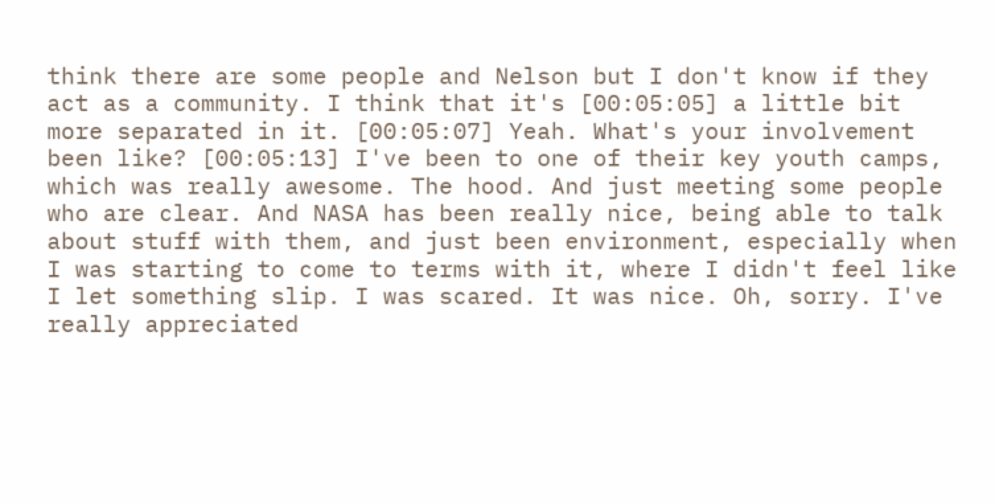think there are some people and Nelson but I don't know if they act as a community. I think that it's [00:05:05] a little bit more separated in it. [00:05:07] Yeah. What's your involvement been like? [00:05:13] I've been to one of their key youth camps, which was really awesome. The hood. And just meeting some people who are clear. And NASA has been really nice, being able to talk about stuff with them, and just been environment, especially when I was starting to come to terms with it, where I didn't feel like I let something slip. I was scared. It was nice. Oh, sorry. I've really appreciated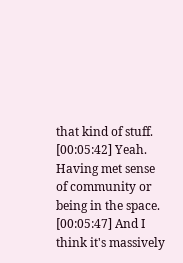that kind of stuff. [00:05:42] Yeah. Having met sense of community or being in the space. [00:05:47] And I think it's massively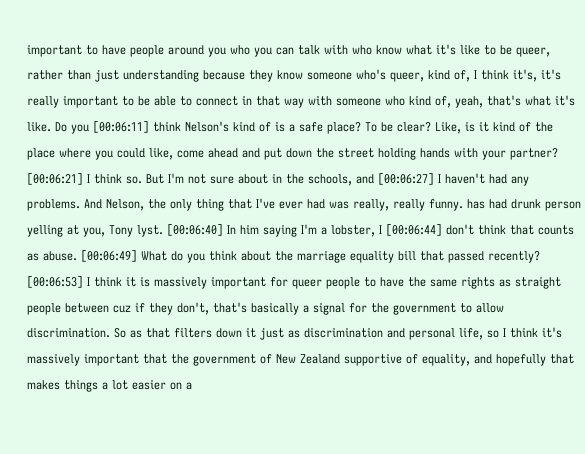important to have people around you who you can talk with who know what it's like to be queer, rather than just understanding because they know someone who's queer, kind of, I think it's, it's really important to be able to connect in that way with someone who kind of, yeah, that's what it's like. Do you [00:06:11] think Nelson's kind of is a safe place? To be clear? Like, is it kind of the place where you could like, come ahead and put down the street holding hands with your partner? [00:06:21] I think so. But I'm not sure about in the schools, and [00:06:27] I haven't had any problems. And Nelson, the only thing that I've ever had was really, really funny. has had drunk person yelling at you, Tony lyst. [00:06:40] In him saying I'm a lobster, I [00:06:44] don't think that counts as abuse. [00:06:49] What do you think about the marriage equality bill that passed recently? [00:06:53] I think it is massively important for queer people to have the same rights as straight people between cuz if they don't, that's basically a signal for the government to allow discrimination. So as that filters down it just as discrimination and personal life, so I think it's massively important that the government of New Zealand supportive of equality, and hopefully that makes things a lot easier on a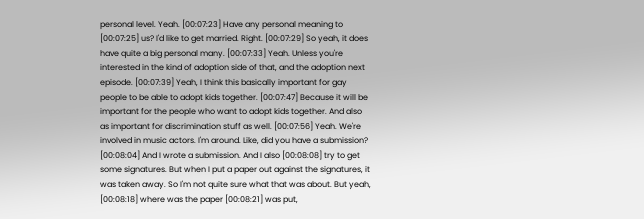personal level. Yeah. [00:07:23] Have any personal meaning to [00:07:25] us? I'd like to get married. Right. [00:07:29] So yeah, it does have quite a big personal many. [00:07:33] Yeah. Unless you're interested in the kind of adoption side of that, and the adoption next episode. [00:07:39] Yeah, I think this basically important for gay people to be able to adopt kids together. [00:07:47] Because it will be important for the people who want to adopt kids together. And also as important for discrimination stuff as well. [00:07:56] Yeah. We're involved in music actors. I'm around. Like, did you have a submission? [00:08:04] And I wrote a submission. And I also [00:08:08] try to get some signatures. But when I put a paper out against the signatures, it was taken away. So I'm not quite sure what that was about. But yeah, [00:08:18] where was the paper [00:08:21] was put,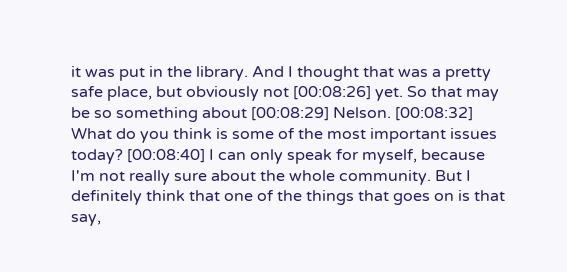it was put in the library. And I thought that was a pretty safe place, but obviously not [00:08:26] yet. So that may be so something about [00:08:29] Nelson. [00:08:32] What do you think is some of the most important issues today? [00:08:40] I can only speak for myself, because I'm not really sure about the whole community. But I definitely think that one of the things that goes on is that say,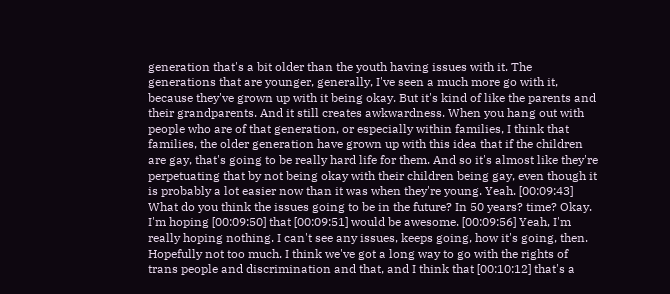generation that's a bit older than the youth having issues with it. The generations that are younger, generally, I've seen a much more go with it, because they've grown up with it being okay. But it's kind of like the parents and their grandparents. And it still creates awkwardness. When you hang out with people who are of that generation, or especially within families, I think that families, the older generation have grown up with this idea that if the children are gay, that's going to be really hard life for them. And so it's almost like they're perpetuating that by not being okay with their children being gay, even though it is probably a lot easier now than it was when they're young. Yeah. [00:09:43] What do you think the issues going to be in the future? In 50 years? time? Okay. I'm hoping [00:09:50] that [00:09:51] would be awesome. [00:09:56] Yeah, I'm really hoping nothing. I can't see any issues, keeps going, how it's going, then. Hopefully not too much. I think we've got a long way to go with the rights of trans people and discrimination and that, and I think that [00:10:12] that's a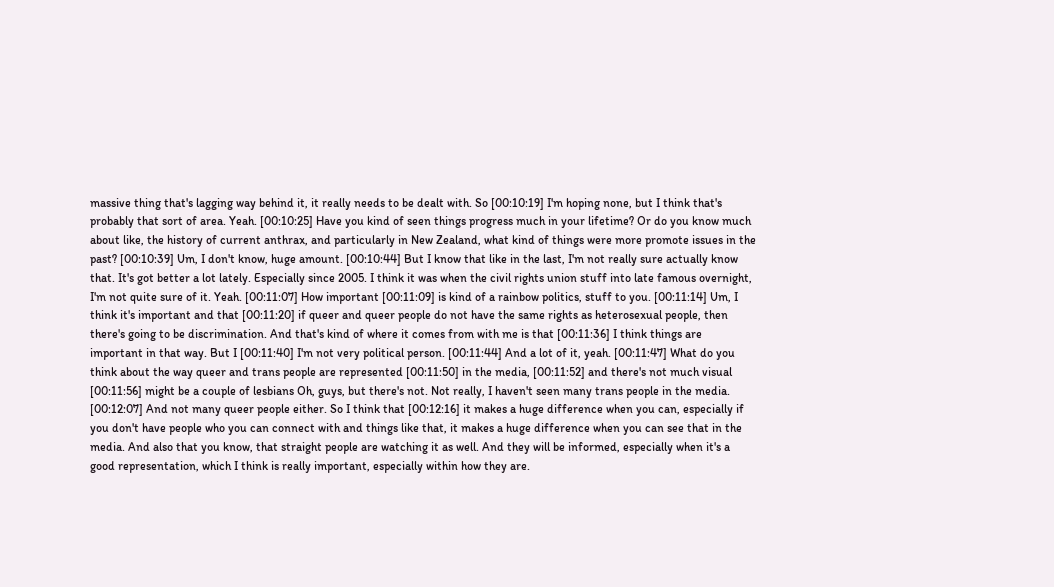massive thing that's lagging way behind it, it really needs to be dealt with. So [00:10:19] I'm hoping none, but I think that's probably that sort of area. Yeah. [00:10:25] Have you kind of seen things progress much in your lifetime? Or do you know much about like, the history of current anthrax, and particularly in New Zealand, what kind of things were more promote issues in the past? [00:10:39] Um, I don't know, huge amount. [00:10:44] But I know that like in the last, I'm not really sure actually know that. It's got better a lot lately. Especially since 2005. I think it was when the civil rights union stuff into late famous overnight, I'm not quite sure of it. Yeah. [00:11:07] How important [00:11:09] is kind of a rainbow politics, stuff to you. [00:11:14] Um, I think it's important and that [00:11:20] if queer and queer people do not have the same rights as heterosexual people, then there's going to be discrimination. And that's kind of where it comes from with me is that [00:11:36] I think things are important in that way. But I [00:11:40] I'm not very political person. [00:11:44] And a lot of it, yeah. [00:11:47] What do you think about the way queer and trans people are represented [00:11:50] in the media, [00:11:52] and there's not much visual [00:11:56] might be a couple of lesbians Oh, guys, but there's not. Not really, I haven't seen many trans people in the media. [00:12:07] And not many queer people either. So I think that [00:12:16] it makes a huge difference when you can, especially if you don't have people who you can connect with and things like that, it makes a huge difference when you can see that in the media. And also that you know, that straight people are watching it as well. And they will be informed, especially when it's a good representation, which I think is really important, especially within how they are.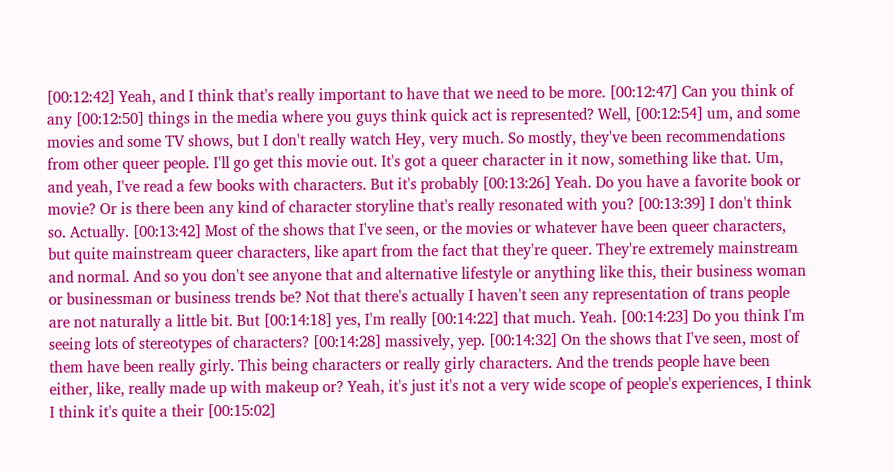[00:12:42] Yeah, and I think that's really important to have that we need to be more. [00:12:47] Can you think of any [00:12:50] things in the media where you guys think quick act is represented? Well, [00:12:54] um, and some movies and some TV shows, but I don't really watch Hey, very much. So mostly, they've been recommendations from other queer people. I'll go get this movie out. It's got a queer character in it now, something like that. Um, and yeah, I've read a few books with characters. But it's probably [00:13:26] Yeah. Do you have a favorite book or movie? Or is there been any kind of character storyline that's really resonated with you? [00:13:39] I don't think so. Actually. [00:13:42] Most of the shows that I've seen, or the movies or whatever have been queer characters, but quite mainstream queer characters, like apart from the fact that they're queer. They're extremely mainstream and normal. And so you don't see anyone that and alternative lifestyle or anything like this, their business woman or businessman or business trends be? Not that there's actually I haven't seen any representation of trans people are not naturally a little bit. But [00:14:18] yes, I'm really [00:14:22] that much. Yeah. [00:14:23] Do you think I'm seeing lots of stereotypes of characters? [00:14:28] massively, yep. [00:14:32] On the shows that I've seen, most of them have been really girly. This being characters or really girly characters. And the trends people have been either, like, really made up with makeup or? Yeah, it's just it's not a very wide scope of people's experiences, I think I think it's quite a their [00:15:02]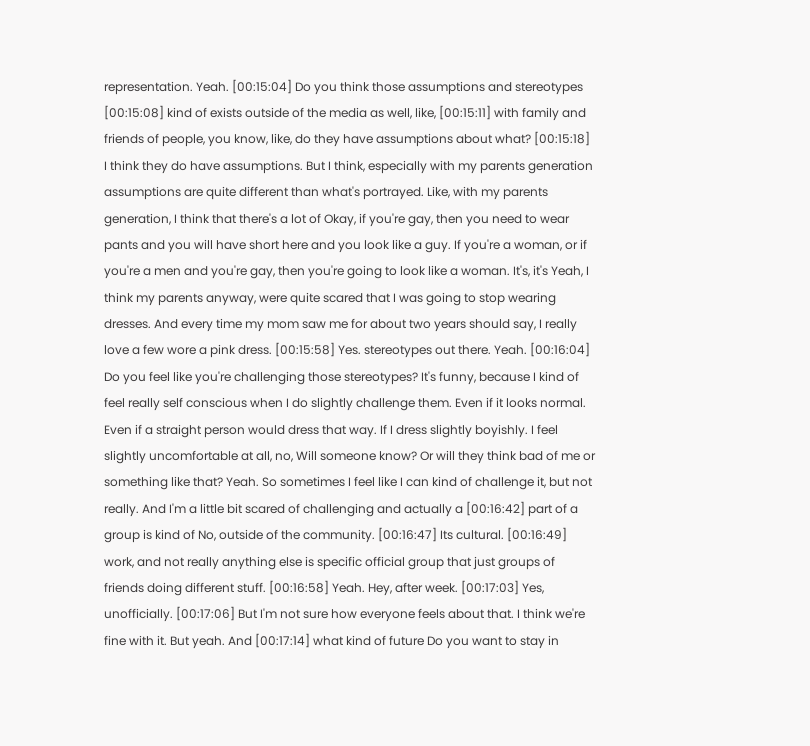representation. Yeah. [00:15:04] Do you think those assumptions and stereotypes [00:15:08] kind of exists outside of the media as well, like, [00:15:11] with family and friends of people, you know, like, do they have assumptions about what? [00:15:18] I think they do have assumptions. But I think, especially with my parents generation assumptions are quite different than what's portrayed. Like, with my parents generation, I think that there's a lot of Okay, if you're gay, then you need to wear pants and you will have short here and you look like a guy. If you're a woman, or if you're a men and you're gay, then you're going to look like a woman. It's, it's Yeah, I think my parents anyway, were quite scared that I was going to stop wearing dresses. And every time my mom saw me for about two years should say, I really love a few wore a pink dress. [00:15:58] Yes. stereotypes out there. Yeah. [00:16:04] Do you feel like you're challenging those stereotypes? It's funny, because I kind of feel really self conscious when I do slightly challenge them. Even if it looks normal. Even if a straight person would dress that way. If I dress slightly boyishly. I feel slightly uncomfortable at all, no, Will someone know? Or will they think bad of me or something like that? Yeah. So sometimes I feel like I can kind of challenge it, but not really. And I'm a little bit scared of challenging and actually a [00:16:42] part of a group is kind of No, outside of the community. [00:16:47] Its cultural. [00:16:49] work, and not really anything else is specific official group that just groups of friends doing different stuff. [00:16:58] Yeah. Hey, after week. [00:17:03] Yes, unofficially. [00:17:06] But I'm not sure how everyone feels about that. I think we're fine with it. But yeah. And [00:17:14] what kind of future Do you want to stay in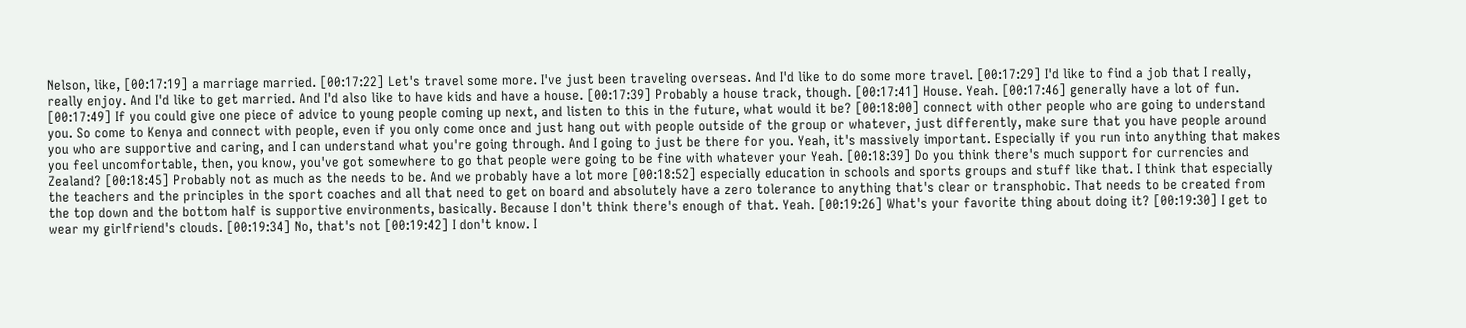Nelson, like, [00:17:19] a marriage married. [00:17:22] Let's travel some more. I've just been traveling overseas. And I'd like to do some more travel. [00:17:29] I'd like to find a job that I really, really enjoy. And I'd like to get married. And I'd also like to have kids and have a house. [00:17:39] Probably a house track, though. [00:17:41] House. Yeah. [00:17:46] generally have a lot of fun. [00:17:49] If you could give one piece of advice to young people coming up next, and listen to this in the future, what would it be? [00:18:00] connect with other people who are going to understand you. So come to Kenya and connect with people, even if you only come once and just hang out with people outside of the group or whatever, just differently, make sure that you have people around you who are supportive and caring, and I can understand what you're going through. And I going to just be there for you. Yeah, it's massively important. Especially if you run into anything that makes you feel uncomfortable, then, you know, you've got somewhere to go that people were going to be fine with whatever your Yeah. [00:18:39] Do you think there's much support for currencies and Zealand? [00:18:45] Probably not as much as the needs to be. And we probably have a lot more [00:18:52] especially education in schools and sports groups and stuff like that. I think that especially the teachers and the principles in the sport coaches and all that need to get on board and absolutely have a zero tolerance to anything that's clear or transphobic. That needs to be created from the top down and the bottom half is supportive environments, basically. Because I don't think there's enough of that. Yeah. [00:19:26] What's your favorite thing about doing it? [00:19:30] I get to wear my girlfriend's clouds. [00:19:34] No, that's not [00:19:42] I don't know. I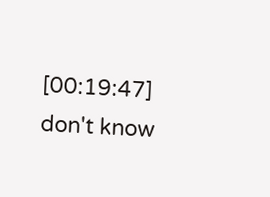[00:19:47] don't know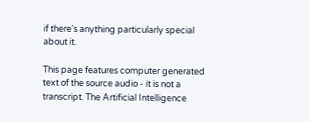if there's anything particularly special about it.

This page features computer generated text of the source audio - it is not a transcript. The Artificial Intelligence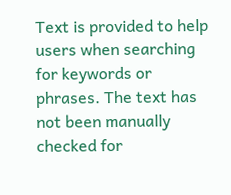Text is provided to help users when searching for keywords or phrases. The text has not been manually checked for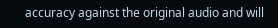accuracy against the original audio and will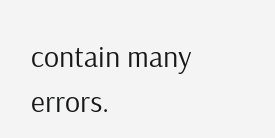contain many errors.